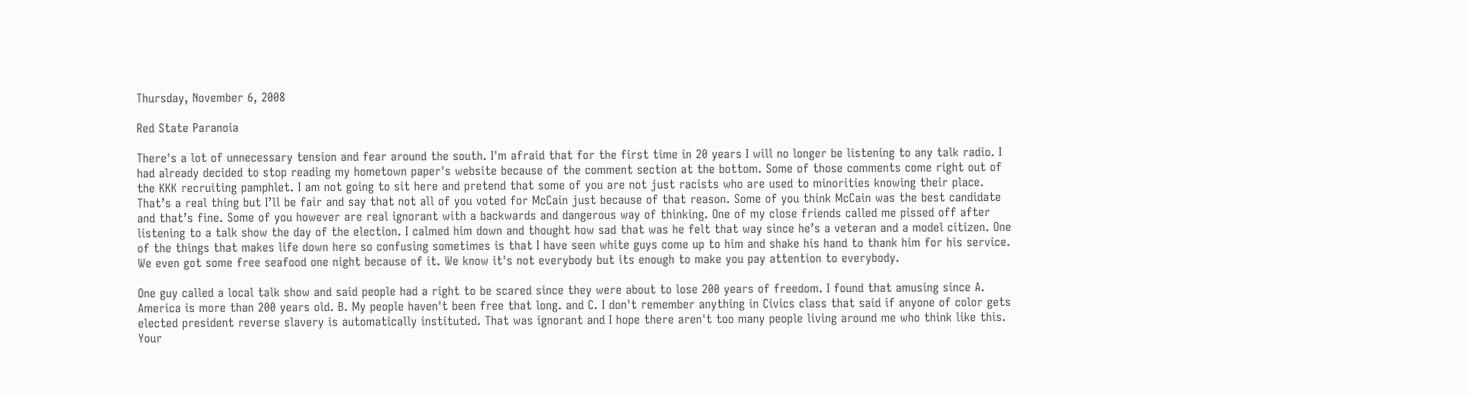Thursday, November 6, 2008

Red State Paranoia

There's a lot of unnecessary tension and fear around the south. I'm afraid that for the first time in 20 years I will no longer be listening to any talk radio. I had already decided to stop reading my hometown paper's website because of the comment section at the bottom. Some of those comments come right out of the KKK recruiting pamphlet. I am not going to sit here and pretend that some of you are not just racists who are used to minorities knowing their place. That’s a real thing but I’ll be fair and say that not all of you voted for McCain just because of that reason. Some of you think McCain was the best candidate and that’s fine. Some of you however are real ignorant with a backwards and dangerous way of thinking. One of my close friends called me pissed off after listening to a talk show the day of the election. I calmed him down and thought how sad that was he felt that way since he’s a veteran and a model citizen. One of the things that makes life down here so confusing sometimes is that I have seen white guys come up to him and shake his hand to thank him for his service. We even got some free seafood one night because of it. We know it's not everybody but its enough to make you pay attention to everybody.

One guy called a local talk show and said people had a right to be scared since they were about to lose 200 years of freedom. I found that amusing since A. America is more than 200 years old. B. My people haven't been free that long. and C. I don't remember anything in Civics class that said if anyone of color gets elected president reverse slavery is automatically instituted. That was ignorant and I hope there aren't too many people living around me who think like this. Your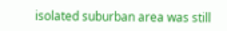isolated suburban area was still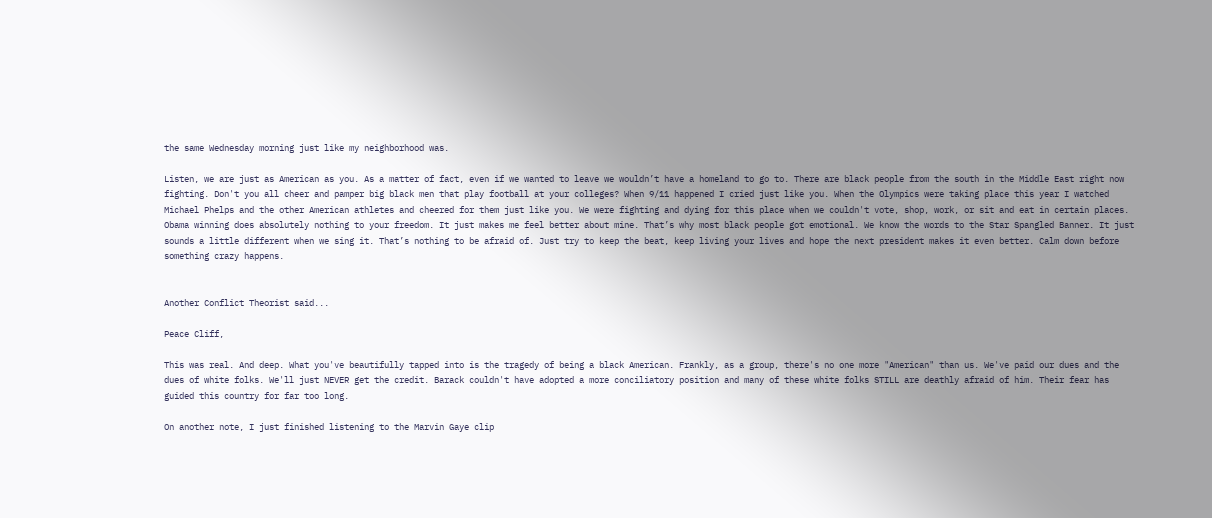the same Wednesday morning just like my neighborhood was.

Listen, we are just as American as you. As a matter of fact, even if we wanted to leave we wouldn’t have a homeland to go to. There are black people from the south in the Middle East right now fighting. Don't you all cheer and pamper big black men that play football at your colleges? When 9/11 happened I cried just like you. When the Olympics were taking place this year I watched Michael Phelps and the other American athletes and cheered for them just like you. We were fighting and dying for this place when we couldn't vote, shop, work, or sit and eat in certain places. Obama winning does absolutely nothing to your freedom. It just makes me feel better about mine. That’s why most black people got emotional. We know the words to the Star Spangled Banner. It just sounds a little different when we sing it. That’s nothing to be afraid of. Just try to keep the beat, keep living your lives and hope the next president makes it even better. Calm down before something crazy happens.


Another Conflict Theorist said...

Peace Cliff,

This was real. And deep. What you've beautifully tapped into is the tragedy of being a black American. Frankly, as a group, there's no one more "American" than us. We've paid our dues and the dues of white folks. We'll just NEVER get the credit. Barack couldn't have adopted a more conciliatory position and many of these white folks STILL are deathly afraid of him. Their fear has guided this country for far too long.

On another note, I just finished listening to the Marvin Gaye clip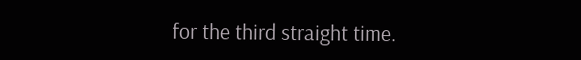for the third straight time.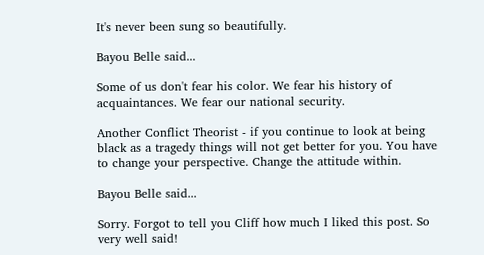It's never been sung so beautifully.

Bayou Belle said...

Some of us don't fear his color. We fear his history of acquaintances. We fear our national security.

Another Conflict Theorist - if you continue to look at being black as a tragedy things will not get better for you. You have to change your perspective. Change the attitude within.

Bayou Belle said...

Sorry. Forgot to tell you Cliff how much I liked this post. So very well said!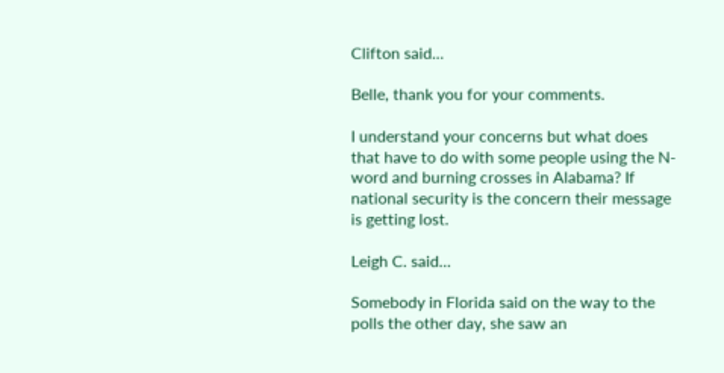Clifton said...

Belle, thank you for your comments.

I understand your concerns but what does that have to do with some people using the N-word and burning crosses in Alabama? If national security is the concern their message is getting lost.

Leigh C. said...

Somebody in Florida said on the way to the polls the other day, she saw an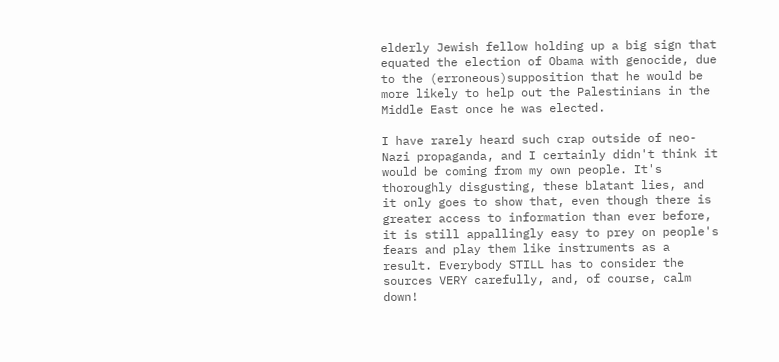elderly Jewish fellow holding up a big sign that equated the election of Obama with genocide, due to the (erroneous)supposition that he would be more likely to help out the Palestinians in the Middle East once he was elected.

I have rarely heard such crap outside of neo-Nazi propaganda, and I certainly didn't think it would be coming from my own people. It's thoroughly disgusting, these blatant lies, and it only goes to show that, even though there is greater access to information than ever before, it is still appallingly easy to prey on people's fears and play them like instruments as a result. Everybody STILL has to consider the sources VERY carefully, and, of course, calm down!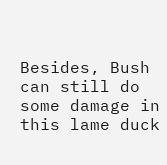Besides, Bush can still do some damage in this lame duck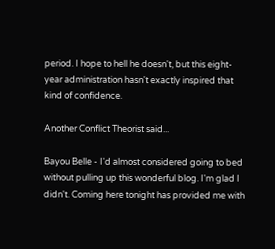period. I hope to hell he doesn't, but this eight-year administration hasn't exactly inspired that kind of confidence.

Another Conflict Theorist said...

Bayou Belle - I'd almost considered going to bed without pulling up this wonderful blog. I'm glad I didn't. Coming here tonight has provided me with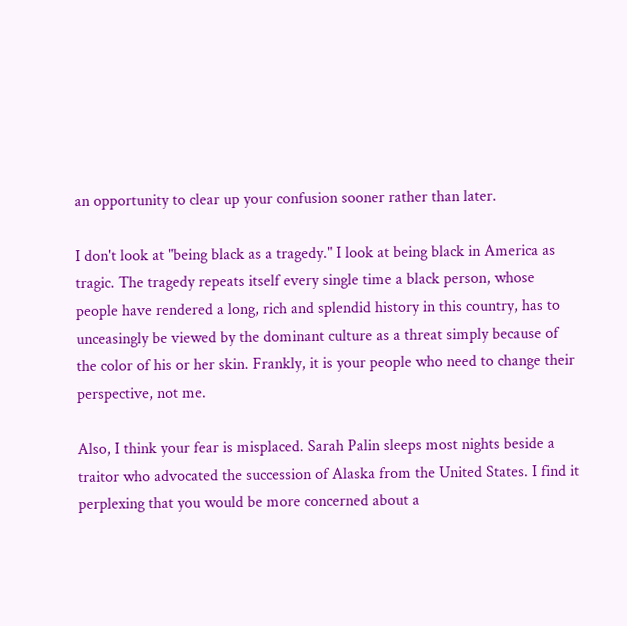an opportunity to clear up your confusion sooner rather than later.

I don't look at "being black as a tragedy." I look at being black in America as tragic. The tragedy repeats itself every single time a black person, whose people have rendered a long, rich and splendid history in this country, has to unceasingly be viewed by the dominant culture as a threat simply because of the color of his or her skin. Frankly, it is your people who need to change their perspective, not me.

Also, I think your fear is misplaced. Sarah Palin sleeps most nights beside a traitor who advocated the succession of Alaska from the United States. I find it perplexing that you would be more concerned about a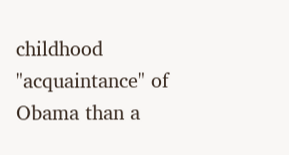childhood "acquaintance" of Obama than a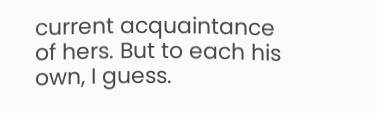current acquaintance of hers. But to each his own, I guess.